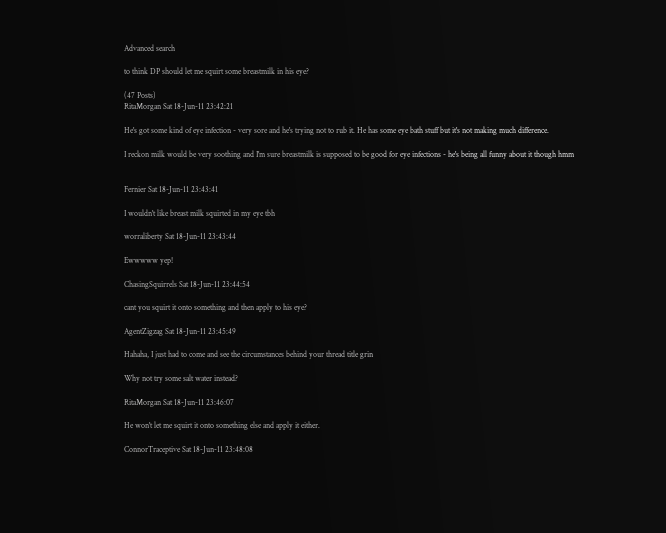Advanced search

to think DP should let me squirt some breastmilk in his eye?

(47 Posts)
RitaMorgan Sat 18-Jun-11 23:42:21

He's got some kind of eye infection - very sore and he's trying not to rub it. He has some eye bath stuff but it's not making much difference.

I reckon milk would be very soothing and I'm sure breastmilk is supposed to be good for eye infections - he's being all funny about it though hmm


Fernier Sat 18-Jun-11 23:43:41

I wouldn't like breast milk squirted in my eye tbh

worraliberty Sat 18-Jun-11 23:43:44

Ewwwww yep!

ChasingSquirrels Sat 18-Jun-11 23:44:54

cant you squirt it onto something and then apply to his eye?

AgentZigzag Sat 18-Jun-11 23:45:49

Hahaha, I just had to come and see the circumstances behind your thread title grin

Why not try some salt water instead?

RitaMorgan Sat 18-Jun-11 23:46:07

He won't let me squirt it onto something else and apply it either.

ConnorTraceptive Sat 18-Jun-11 23:48:08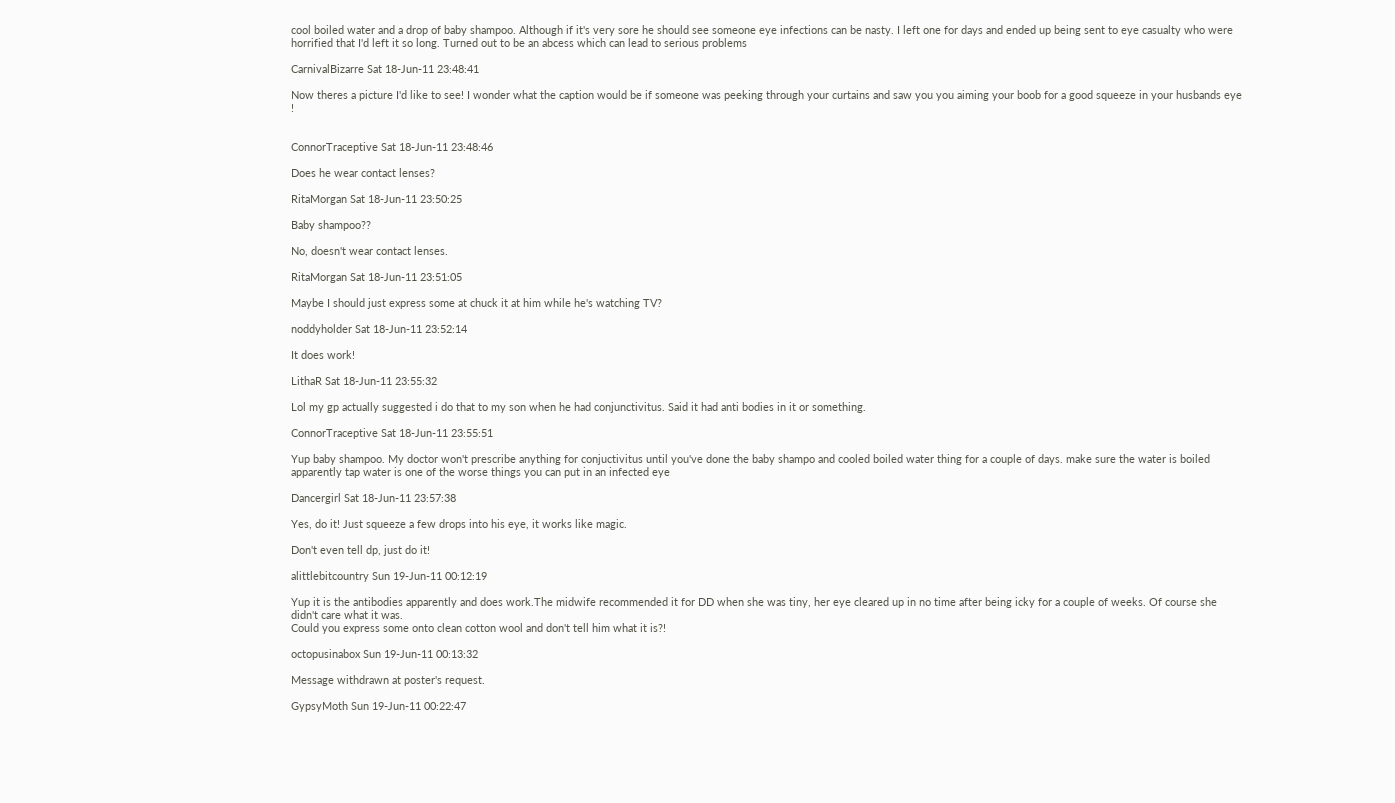cool boiled water and a drop of baby shampoo. Although if it's very sore he should see someone eye infections can be nasty. I left one for days and ended up being sent to eye casualty who were horrified that I'd left it so long. Turned out to be an abcess which can lead to serious problems

CarnivalBizarre Sat 18-Jun-11 23:48:41

Now theres a picture I'd like to see! I wonder what the caption would be if someone was peeking through your curtains and saw you you aiming your boob for a good squeeze in your husbands eye !


ConnorTraceptive Sat 18-Jun-11 23:48:46

Does he wear contact lenses?

RitaMorgan Sat 18-Jun-11 23:50:25

Baby shampoo??

No, doesn't wear contact lenses.

RitaMorgan Sat 18-Jun-11 23:51:05

Maybe I should just express some at chuck it at him while he's watching TV?

noddyholder Sat 18-Jun-11 23:52:14

It does work!

LithaR Sat 18-Jun-11 23:55:32

Lol my gp actually suggested i do that to my son when he had conjunctivitus. Said it had anti bodies in it or something.

ConnorTraceptive Sat 18-Jun-11 23:55:51

Yup baby shampoo. My doctor won't prescribe anything for conjuctivitus until you've done the baby shampo and cooled boiled water thing for a couple of days. make sure the water is boiled apparently tap water is one of the worse things you can put in an infected eye

Dancergirl Sat 18-Jun-11 23:57:38

Yes, do it! Just squeeze a few drops into his eye, it works like magic.

Don't even tell dp, just do it!

alittlebitcountry Sun 19-Jun-11 00:12:19

Yup it is the antibodies apparently and does work.The midwife recommended it for DD when she was tiny, her eye cleared up in no time after being icky for a couple of weeks. Of course she didn't care what it was.
Could you express some onto clean cotton wool and don't tell him what it is?!

octopusinabox Sun 19-Jun-11 00:13:32

Message withdrawn at poster's request.

GypsyMoth Sun 19-Jun-11 00:22:47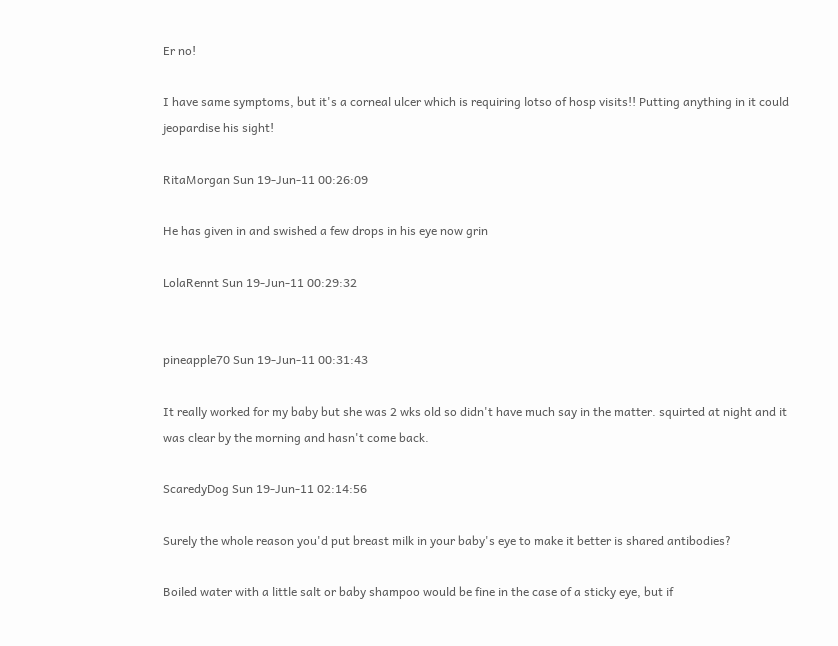Er no!

I have same symptoms, but it's a corneal ulcer which is requiring lotso of hosp visits!! Putting anything in it could jeopardise his sight!

RitaMorgan Sun 19-Jun-11 00:26:09

He has given in and swished a few drops in his eye now grin

LolaRennt Sun 19-Jun-11 00:29:32


pineapple70 Sun 19-Jun-11 00:31:43

It really worked for my baby but she was 2 wks old so didn't have much say in the matter. squirted at night and it was clear by the morning and hasn't come back.

ScaredyDog Sun 19-Jun-11 02:14:56

Surely the whole reason you'd put breast milk in your baby's eye to make it better is shared antibodies?

Boiled water with a little salt or baby shampoo would be fine in the case of a sticky eye, but if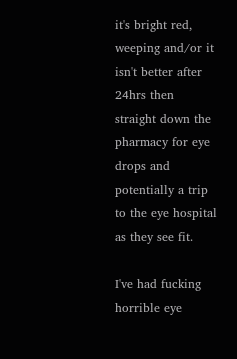it's bright red, weeping and/or it isn't better after 24hrs then straight down the pharmacy for eye drops and potentially a trip to the eye hospital as they see fit.

I've had fucking horrible eye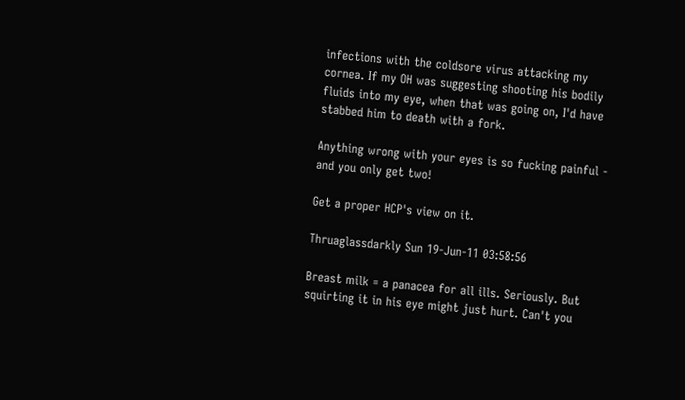infections with the coldsore virus attacking my cornea. If my OH was suggesting shooting his bodily fluids into my eye, when that was going on, I'd have stabbed him to death with a fork.

Anything wrong with your eyes is so fucking painful - and you only get two!

Get a proper HCP's view on it.

Thruaglassdarkly Sun 19-Jun-11 03:58:56

Breast milk = a panacea for all ills. Seriously. But squirting it in his eye might just hurt. Can't you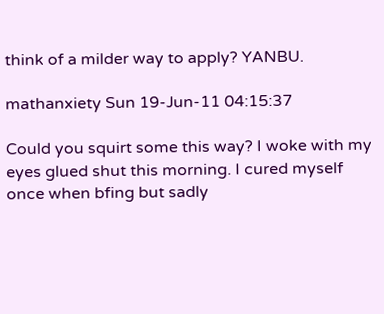think of a milder way to apply? YANBU.

mathanxiety Sun 19-Jun-11 04:15:37

Could you squirt some this way? I woke with my eyes glued shut this morning. I cured myself once when bfing but sadly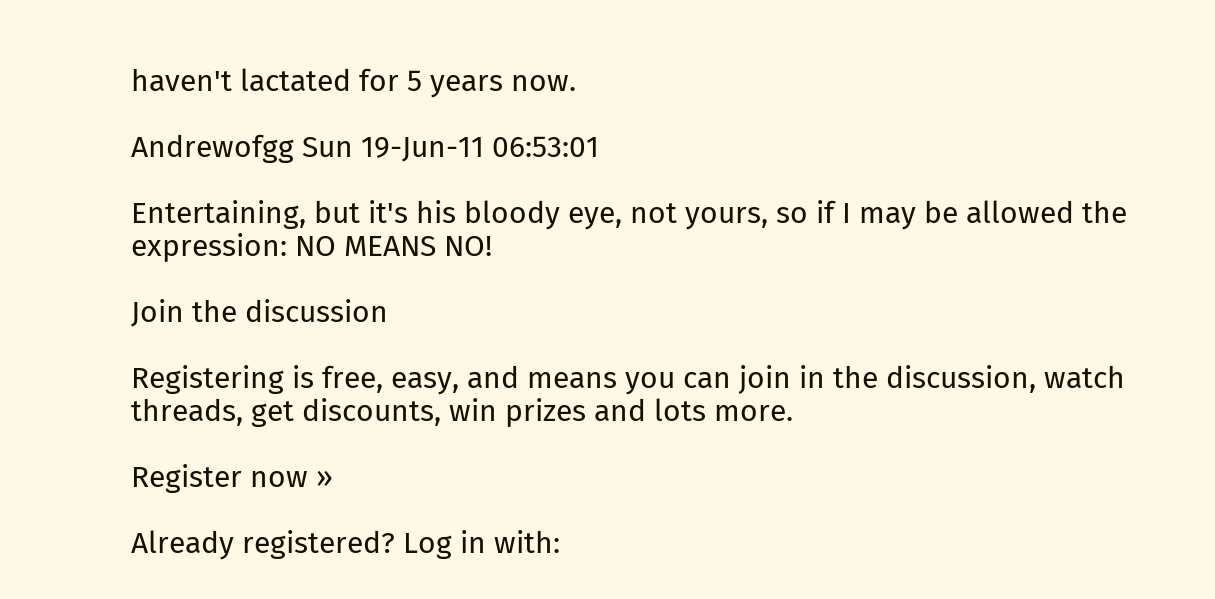haven't lactated for 5 years now.

Andrewofgg Sun 19-Jun-11 06:53:01

Entertaining, but it's his bloody eye, not yours, so if I may be allowed the expression: NO MEANS NO!

Join the discussion

Registering is free, easy, and means you can join in the discussion, watch threads, get discounts, win prizes and lots more.

Register now »

Already registered? Log in with: